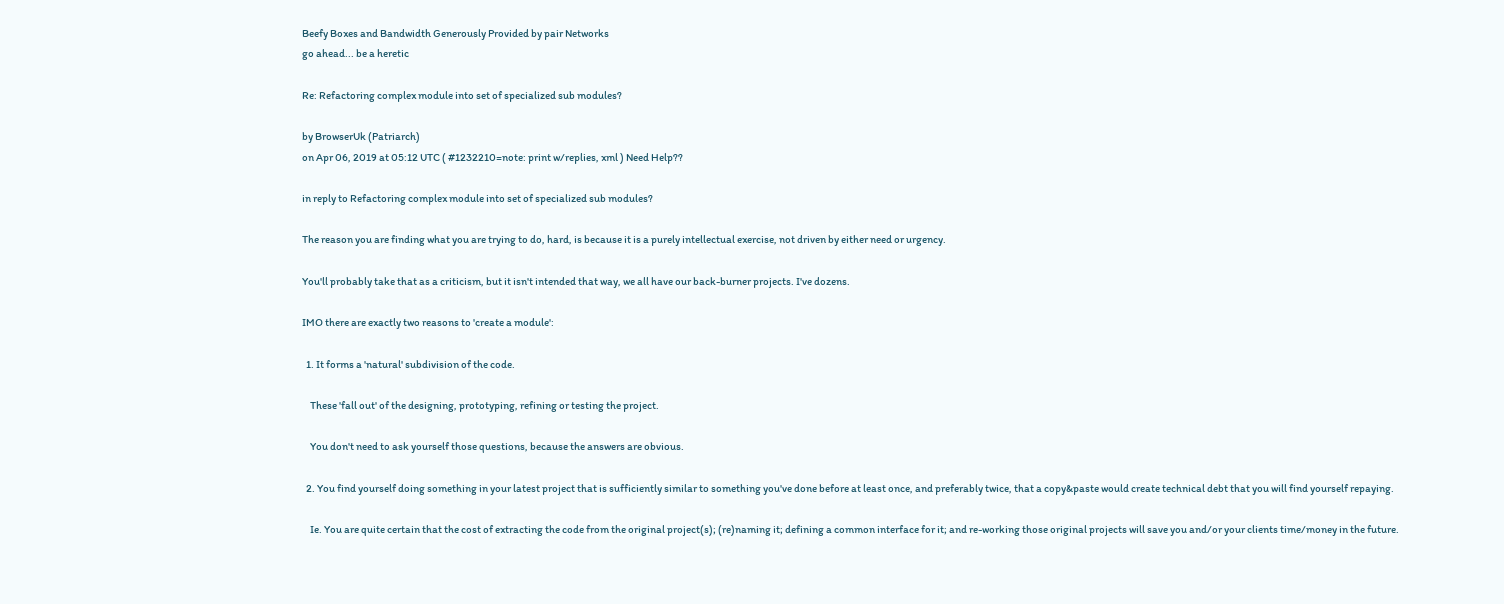Beefy Boxes and Bandwidth Generously Provided by pair Networks
go ahead... be a heretic

Re: Refactoring complex module into set of specialized sub modules?

by BrowserUk (Patriarch)
on Apr 06, 2019 at 05:12 UTC ( #1232210=note: print w/replies, xml ) Need Help??

in reply to Refactoring complex module into set of specialized sub modules?

The reason you are finding what you are trying to do, hard, is because it is a purely intellectual exercise, not driven by either need or urgency.

You'll probably take that as a criticism, but it isn't intended that way, we all have our back-burner projects. I've dozens.

IMO there are exactly two reasons to 'create a module':

  1. It forms a 'natural' subdivision of the code.

    These 'fall out' of the designing, prototyping, refining or testing the project.

    You don't need to ask yourself those questions, because the answers are obvious.

  2. You find yourself doing something in your latest project that is sufficiently similar to something you've done before at least once, and preferably twice, that a copy&paste would create technical debt that you will find yourself repaying.

    Ie. You are quite certain that the cost of extracting the code from the original project(s); (re)naming it; defining a common interface for it; and re-working those original projects will save you and/or your clients time/money in the future.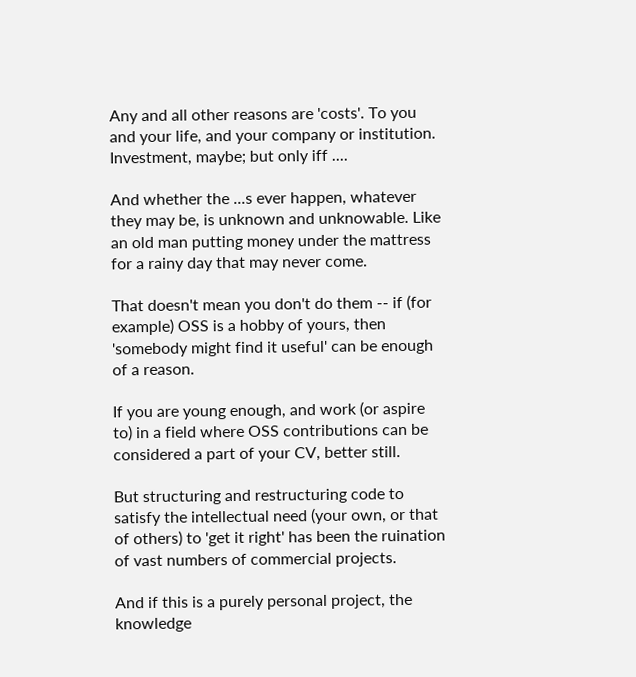Any and all other reasons are 'costs'. To you and your life, and your company or institution. Investment, maybe; but only iff ....

And whether the ...s ever happen, whatever they may be, is unknown and unknowable. Like an old man putting money under the mattress for a rainy day that may never come.

That doesn't mean you don't do them -- if (for example) OSS is a hobby of yours, then 'somebody might find it useful' can be enough of a reason.

If you are young enough, and work (or aspire to) in a field where OSS contributions can be considered a part of your CV, better still.

But structuring and restructuring code to satisfy the intellectual need (your own, or that of others) to 'get it right' has been the ruination of vast numbers of commercial projects.

And if this is a purely personal project, the knowledge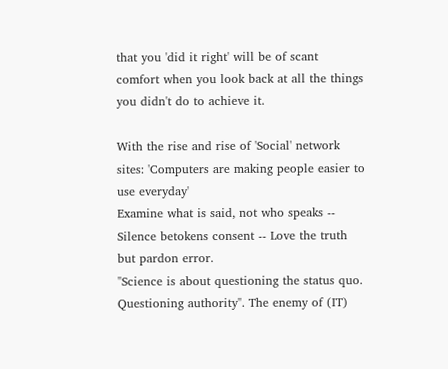that you 'did it right' will be of scant comfort when you look back at all the things you didn't do to achieve it.

With the rise and rise of 'Social' network sites: 'Computers are making people easier to use everyday'
Examine what is said, not who speaks -- Silence betokens consent -- Love the truth but pardon error.
"Science is about questioning the status quo. Questioning authority". The enemy of (IT)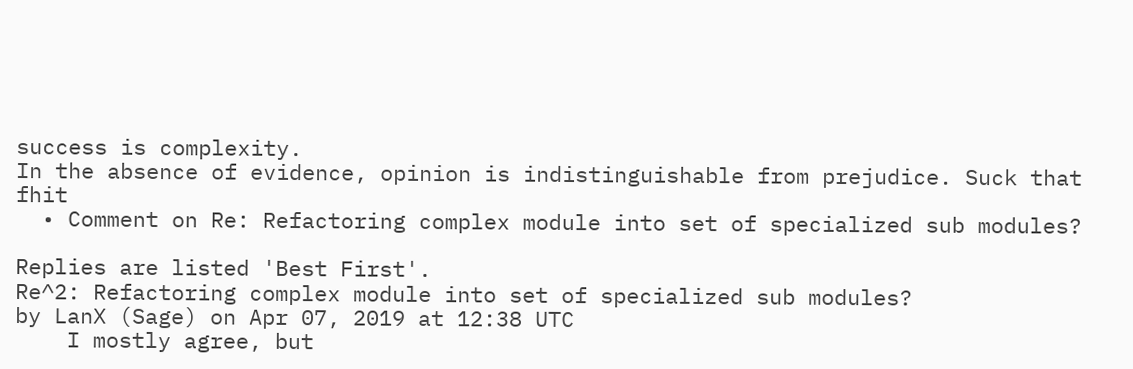success is complexity.
In the absence of evidence, opinion is indistinguishable from prejudice. Suck that fhit
  • Comment on Re: Refactoring complex module into set of specialized sub modules?

Replies are listed 'Best First'.
Re^2: Refactoring complex module into set of specialized sub modules?
by LanX (Sage) on Apr 07, 2019 at 12:38 UTC
    I mostly agree, but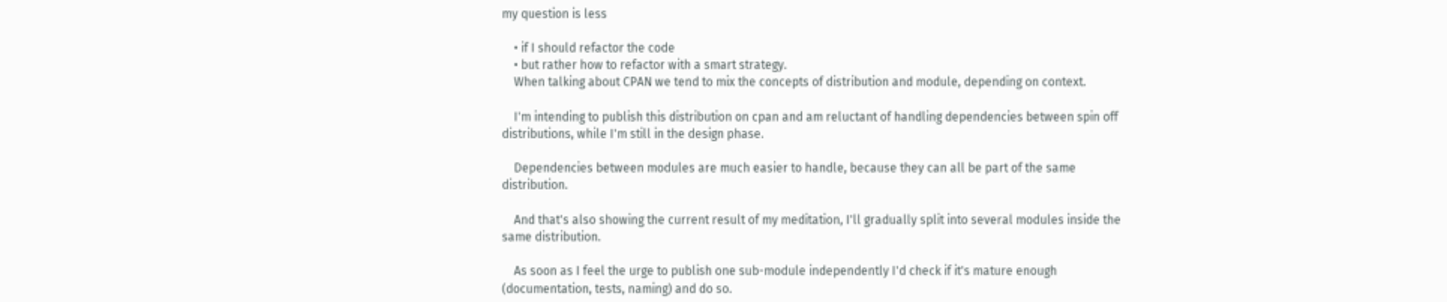my question is less

    • if I should refactor the code
    • but rather how to refactor with a smart strategy.
    When talking about CPAN we tend to mix the concepts of distribution and module, depending on context.

    I'm intending to publish this distribution on cpan and am reluctant of handling dependencies between spin off distributions, while I'm still in the design phase.

    Dependencies between modules are much easier to handle, because they can all be part of the same distribution.

    And that's also showing the current result of my meditation, I'll gradually split into several modules inside the same distribution.

    As soon as I feel the urge to publish one sub-module independently I'd check if it's mature enough (documentation, tests, naming) and do so.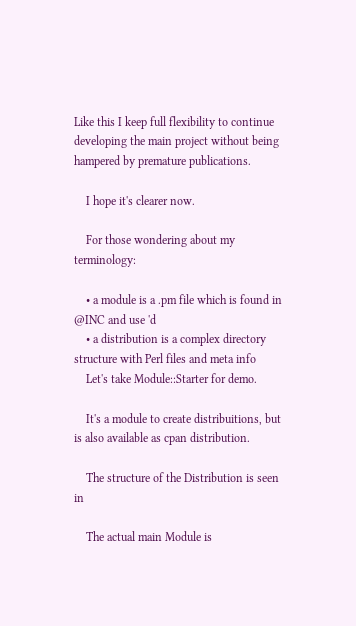Like this I keep full flexibility to continue developing the main project without being hampered by premature publications.

    I hope it's clearer now.

    For those wondering about my terminology:

    • a module is a .pm file which is found in @INC and use 'd
    • a distribution is a complex directory structure with Perl files and meta info
    Let's take Module::Starter for demo.

    It's a module to create distribuitions, but is also available as cpan distribution.

    The structure of the Distribution is seen in

    The actual main Module is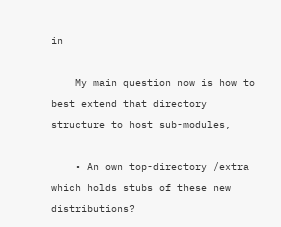in

    My main question now is how to best extend that directory structure to host sub-modules,

    • An own top-directory /extra which holds stubs of these new distributions?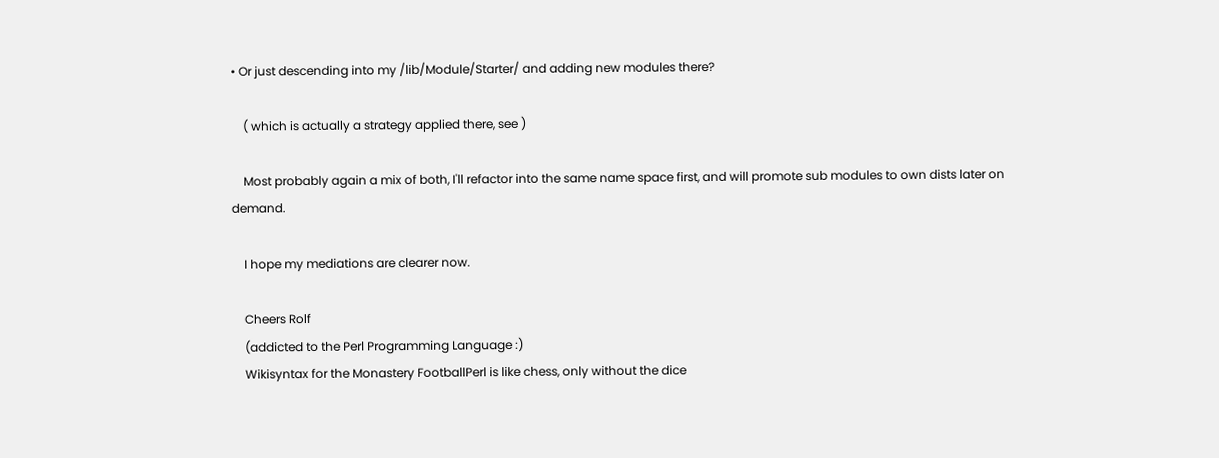• Or just descending into my /lib/Module/Starter/ and adding new modules there?

    ( which is actually a strategy applied there, see )

    Most probably again a mix of both, I'll refactor into the same name space first, and will promote sub modules to own dists later on demand.

    I hope my mediations are clearer now.

    Cheers Rolf
    (addicted to the Perl Programming Language :)
    Wikisyntax for the Monastery FootballPerl is like chess, only without the dice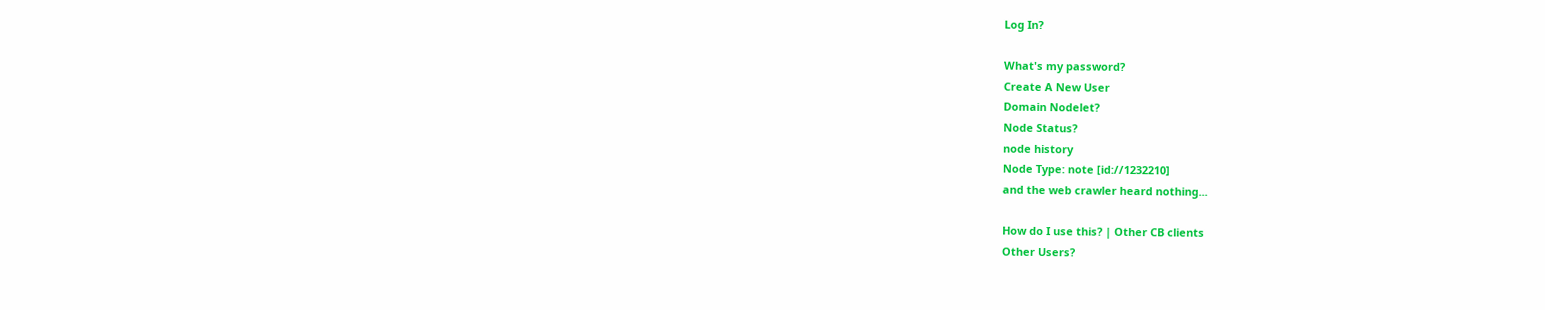Log In?

What's my password?
Create A New User
Domain Nodelet?
Node Status?
node history
Node Type: note [id://1232210]
and the web crawler heard nothing...

How do I use this? | Other CB clients
Other Users?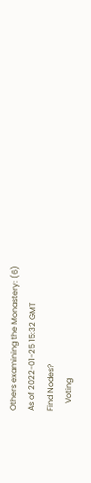Others examining the Monastery: (6)
As of 2022-01-25 15:32 GMT
Find Nodes?
    Voting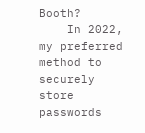Booth?
    In 2022, my preferred method to securely store passwords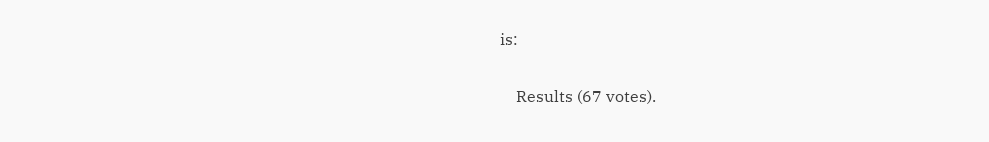is:

    Results (67 votes).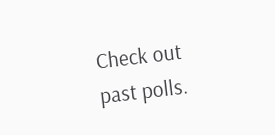Check out past polls.